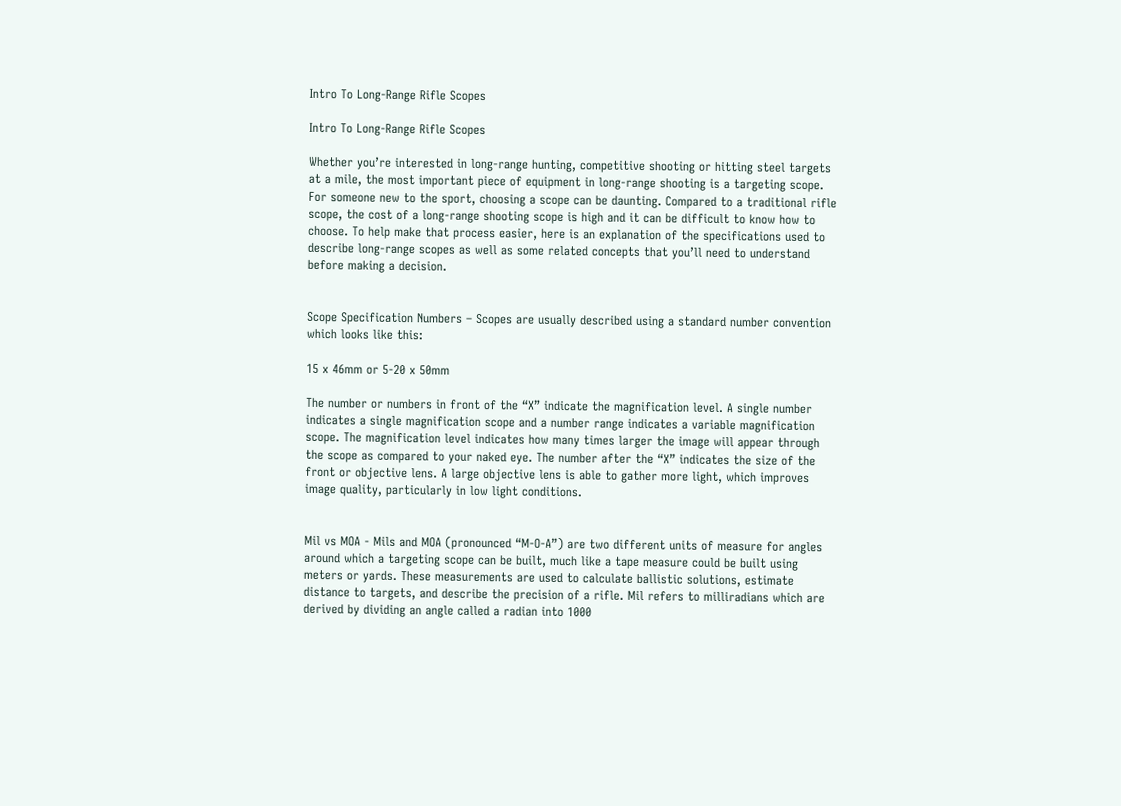Intro To Long-Range Rifle Scopes

Intro To Long-Range Rifle Scopes

Whether you’re interested in long-range hunting, competitive shooting or hitting steel targets at a mile, the most important piece of equipment in long-range shooting is a targeting scope. For someone new to the sport, choosing a scope can be daunting. Compared to a traditional rifle scope, the cost of a long-range shooting scope is high and it can be difficult to know how to choose. To help make that process easier, here is an explanation of the specifications used to describe long-range scopes as well as some related concepts that you’ll need to understand before making a decision.


Scope Specification Numbers – Scopes are usually described using a standard number convention which looks like this:

15 x 46mm or 5-20 x 50mm

The number or numbers in front of the “X” indicate the magnification level. A single number indicates a single magnification scope and a number range indicates a variable magnification scope. The magnification level indicates how many times larger the image will appear through the scope as compared to your naked eye. The number after the “X” indicates the size of the front or objective lens. A large objective lens is able to gather more light, which improves image quality, particularly in low light conditions.


Mil vs MOA - Mils and MOA (pronounced “M-O-A”) are two different units of measure for angles around which a targeting scope can be built, much like a tape measure could be built using meters or yards. These measurements are used to calculate ballistic solutions, estimate distance to targets, and describe the precision of a rifle. Mil refers to milliradians which are derived by dividing an angle called a radian into 1000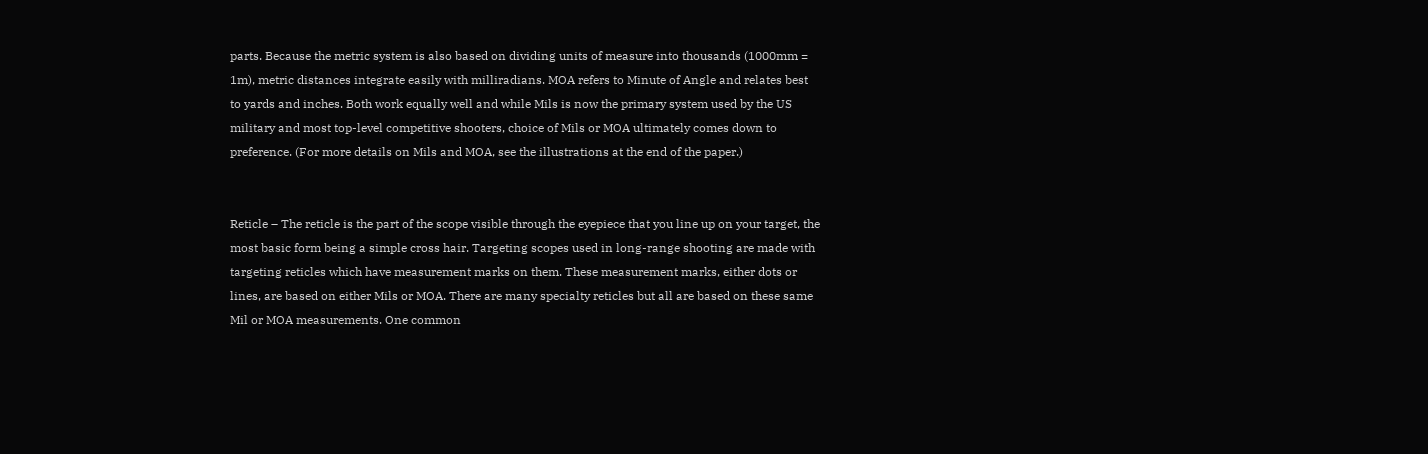parts. Because the metric system is also based on dividing units of measure into thousands (1000mm = 1m), metric distances integrate easily with milliradians. MOA refers to Minute of Angle and relates best to yards and inches. Both work equally well and while Mils is now the primary system used by the US military and most top-level competitive shooters, choice of Mils or MOA ultimately comes down to preference. (For more details on Mils and MOA, see the illustrations at the end of the paper.)


Reticle – The reticle is the part of the scope visible through the eyepiece that you line up on your target, the most basic form being a simple cross hair. Targeting scopes used in long-range shooting are made with targeting reticles which have measurement marks on them. These measurement marks, either dots or lines, are based on either Mils or MOA. There are many specialty reticles but all are based on these same Mil or MOA measurements. One common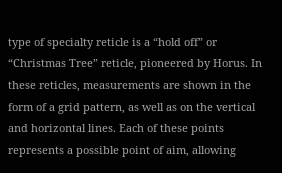type of specialty reticle is a “hold off” or “Christmas Tree” reticle, pioneered by Horus. In these reticles, measurements are shown in the form of a grid pattern, as well as on the vertical and horizontal lines. Each of these points represents a possible point of aim, allowing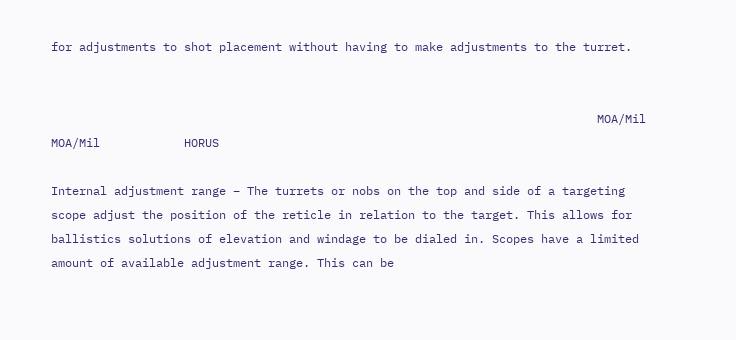for adjustments to shot placement without having to make adjustments to the turret.


                                                                              MOA/Mil          MOA/Mil            HORUS

Internal adjustment range – The turrets or nobs on the top and side of a targeting scope adjust the position of the reticle in relation to the target. This allows for ballistics solutions of elevation and windage to be dialed in. Scopes have a limited amount of available adjustment range. This can be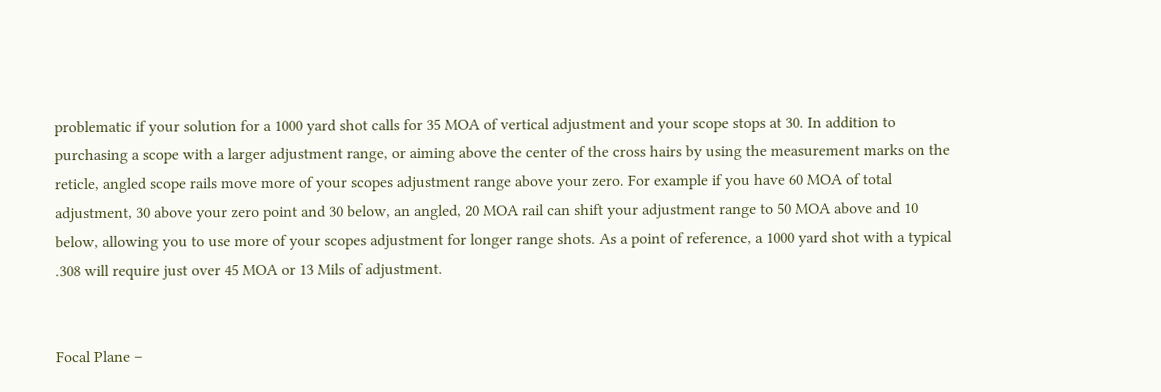problematic if your solution for a 1000 yard shot calls for 35 MOA of vertical adjustment and your scope stops at 30. In addition to purchasing a scope with a larger adjustment range, or aiming above the center of the cross hairs by using the measurement marks on the reticle, angled scope rails move more of your scopes adjustment range above your zero. For example if you have 60 MOA of total adjustment, 30 above your zero point and 30 below, an angled, 20 MOA rail can shift your adjustment range to 50 MOA above and 10 below, allowing you to use more of your scopes adjustment for longer range shots. As a point of reference, a 1000 yard shot with a typical .308 will require just over 45 MOA or 13 Mils of adjustment.


Focal Plane –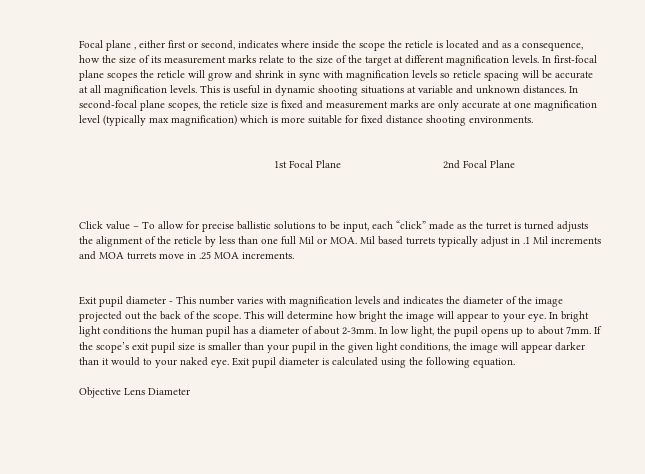Focal plane , either first or second, indicates where inside the scope the reticle is located and as a consequence, how the size of its measurement marks relate to the size of the target at different magnification levels. In first-focal plane scopes the reticle will grow and shrink in sync with magnification levels so reticle spacing will be accurate at all magnification levels. This is useful in dynamic shooting situations at variable and unknown distances. In second-focal plane scopes, the reticle size is fixed and measurement marks are only accurate at one magnification level (typically max magnification) which is more suitable for fixed distance shooting environments.


                                                                 1st Focal Plane                                  2nd Focal Plane



Click value – To allow for precise ballistic solutions to be input, each “click” made as the turret is turned adjusts the alignment of the reticle by less than one full Mil or MOA. Mil based turrets typically adjust in .1 Mil increments and MOA turrets move in .25 MOA increments.


Exit pupil diameter - This number varies with magnification levels and indicates the diameter of the image projected out the back of the scope. This will determine how bright the image will appear to your eye. In bright light conditions the human pupil has a diameter of about 2-3mm. In low light, the pupil opens up to about 7mm. If the scope’s exit pupil size is smaller than your pupil in the given light conditions, the image will appear darker than it would to your naked eye. Exit pupil diameter is calculated using the following equation.

Objective Lens Diameter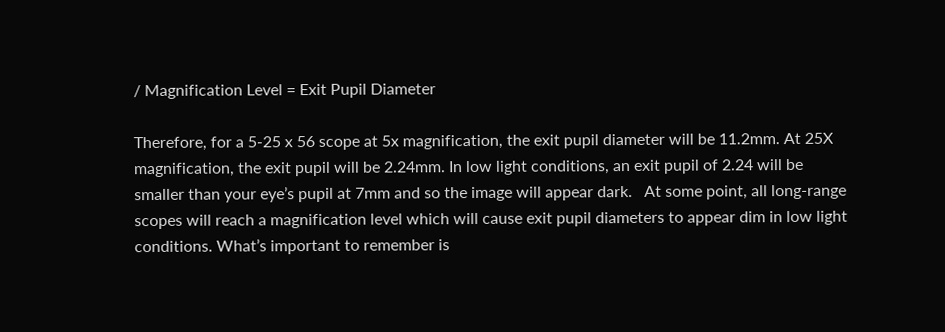/ Magnification Level = Exit Pupil Diameter

Therefore, for a 5-25 x 56 scope at 5x magnification, the exit pupil diameter will be 11.2mm. At 25X magnification, the exit pupil will be 2.24mm. In low light conditions, an exit pupil of 2.24 will be smaller than your eye’s pupil at 7mm and so the image will appear dark.   At some point, all long-range scopes will reach a magnification level which will cause exit pupil diameters to appear dim in low light conditions. What’s important to remember is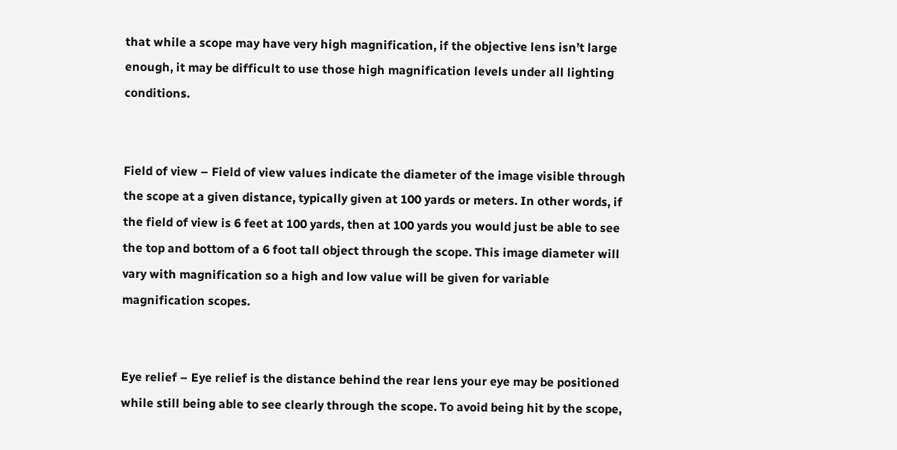that while a scope may have very high magnification, if the objective lens isn’t large enough, it may be difficult to use those high magnification levels under all lighting conditions.


Field of view – Field of view values indicate the diameter of the image visible through the scope at a given distance, typically given at 100 yards or meters. In other words, if the field of view is 6 feet at 100 yards, then at 100 yards you would just be able to see the top and bottom of a 6 foot tall object through the scope. This image diameter will vary with magnification so a high and low value will be given for variable magnification scopes.


Eye relief – Eye relief is the distance behind the rear lens your eye may be positioned while still being able to see clearly through the scope. To avoid being hit by the scope,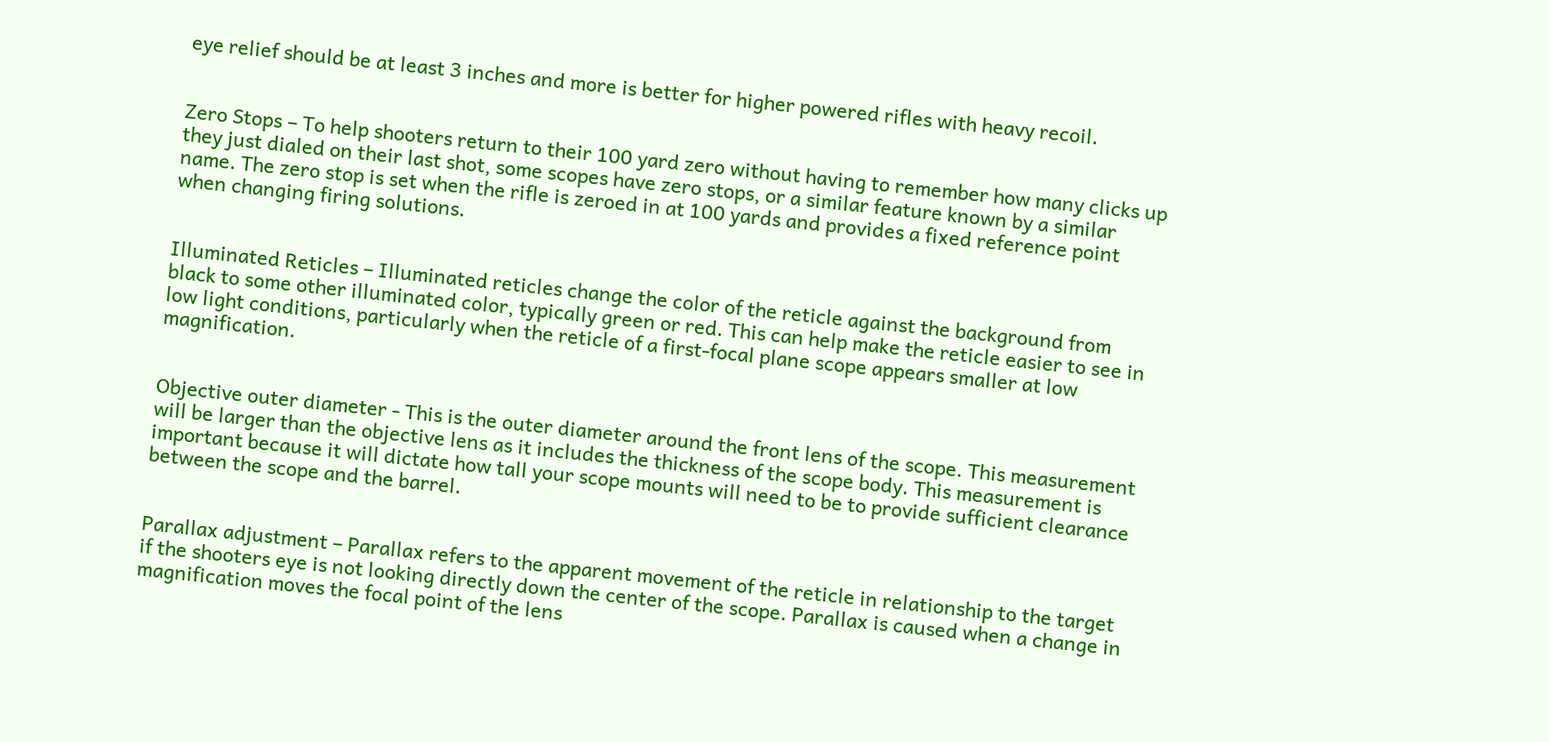eye relief should be at least 3 inches and more is better for higher powered rifles with heavy recoil.


Zero Stops – To help shooters return to their 100 yard zero without having to remember how many clicks up they just dialed on their last shot, some scopes have zero stops, or a similar feature known by a similar name. The zero stop is set when the rifle is zeroed in at 100 yards and provides a fixed reference point when changing firing solutions.


Illuminated Reticles – Illuminated reticles change the color of the reticle against the background from black to some other illuminated color, typically green or red. This can help make the reticle easier to see in low light conditions, particularly when the reticle of a first-focal plane scope appears smaller at low magnification.


Objective outer diameter - This is the outer diameter around the front lens of the scope. This measurement will be larger than the objective lens as it includes the thickness of the scope body. This measurement is important because it will dictate how tall your scope mounts will need to be to provide sufficient clearance between the scope and the barrel.


Parallax adjustment – Parallax refers to the apparent movement of the reticle in relationship to the target if the shooters eye is not looking directly down the center of the scope. Parallax is caused when a change in magnification moves the focal point of the lens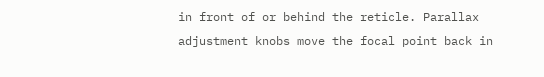in front of or behind the reticle. Parallax adjustment knobs move the focal point back in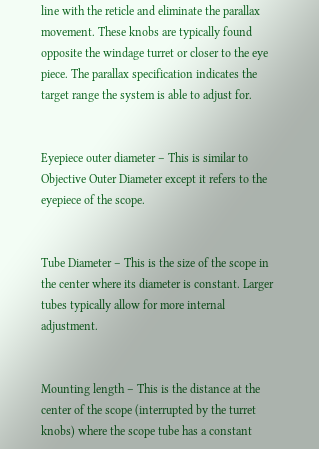line with the reticle and eliminate the parallax movement. These knobs are typically found opposite the windage turret or closer to the eye piece. The parallax specification indicates the target range the system is able to adjust for.


Eyepiece outer diameter – This is similar to Objective Outer Diameter except it refers to the eyepiece of the scope.


Tube Diameter – This is the size of the scope in the center where its diameter is constant. Larger tubes typically allow for more internal adjustment.


Mounting length – This is the distance at the center of the scope (interrupted by the turret knobs) where the scope tube has a constant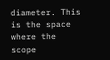diameter. This is the space where the scope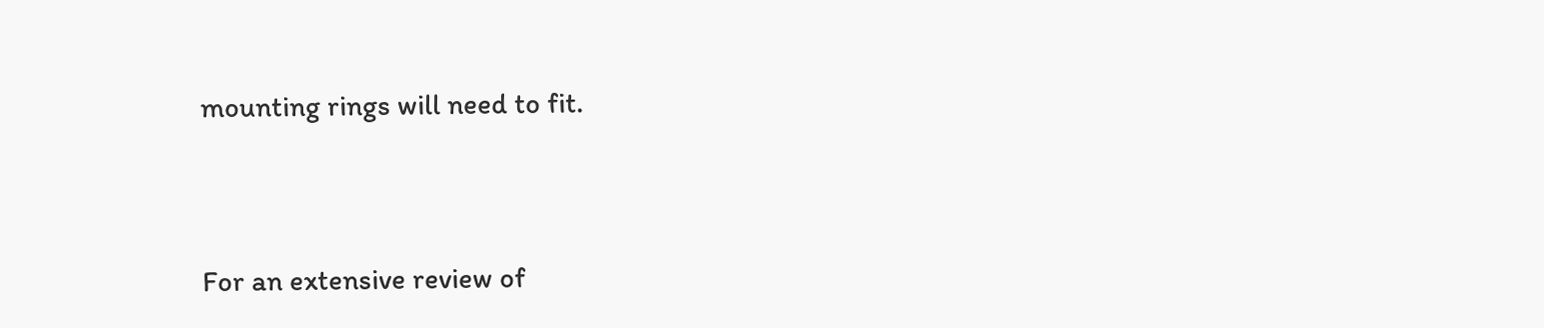mounting rings will need to fit.



For an extensive review of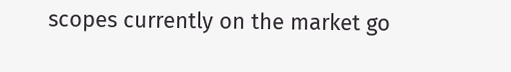scopes currently on the market go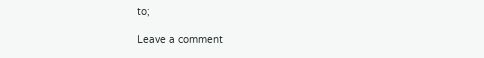to;

Leave a comment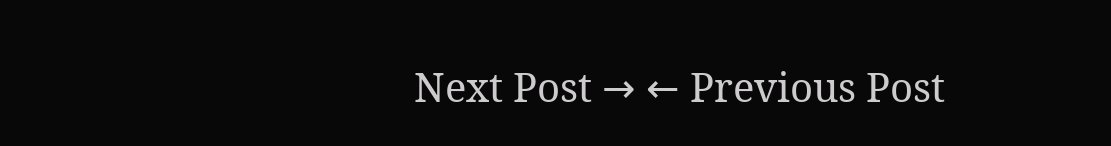Next Post → ← Previous Post